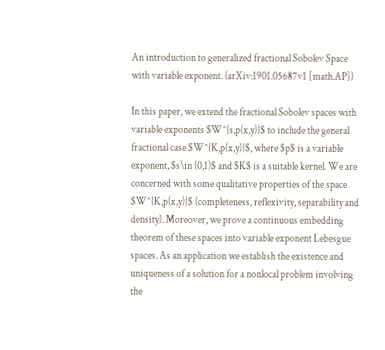An introduction to generalized fractional Sobolev Space with variable exponent. (arXiv:1901.05687v1 [math.AP])

In this paper, we extend the fractional Sobolev spaces with variable exponents $W^{s,p(x,y)}$ to include the general fractional case $W^{K,p(x,y)}$, where $p$ is a variable exponent, $s\in (0,1)$ and $K$ is a suitable kernel. We are concerned with some qualitative properties of the space $W^{K,p(x,y)}$ (completeness, reflexivity, separability and density). Moreover, we prove a continuous embedding theorem of these spaces into variable exponent Lebesgue spaces. As an application we establish the existence and uniqueness of a solution for a nonlocal problem involving the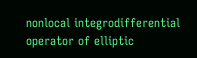nonlocal integrodifferential operator of elliptic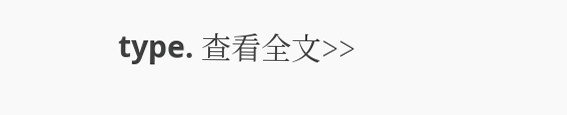type. 查看全文>>